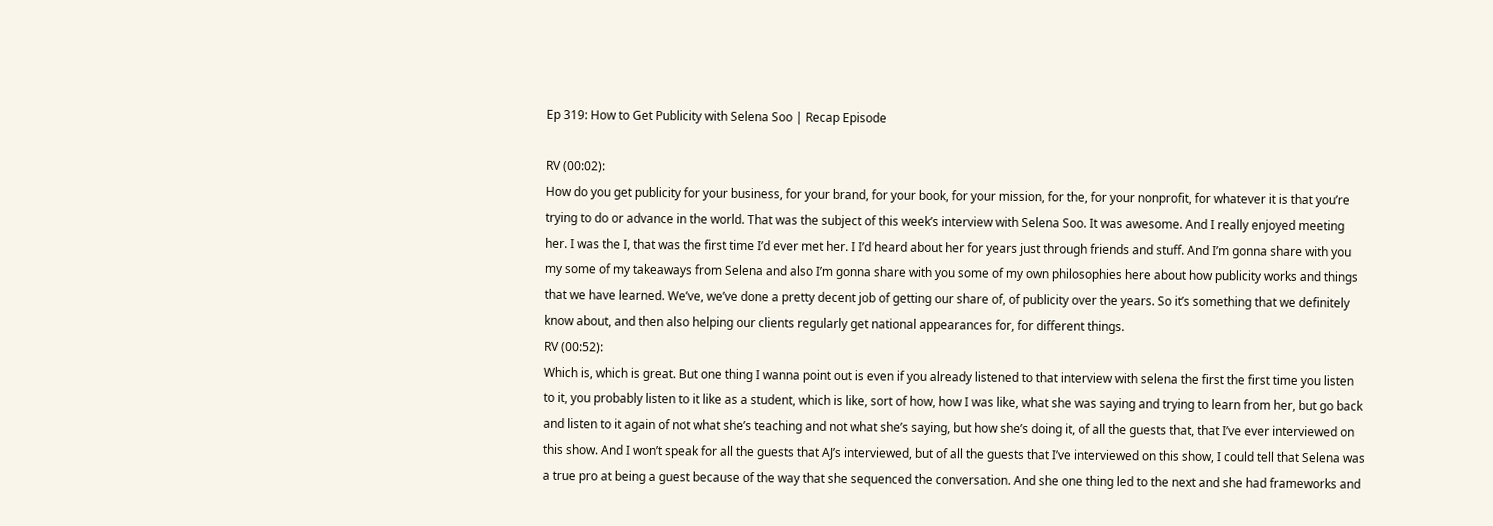Ep 319: How to Get Publicity with Selena Soo | Recap Episode

RV (00:02):
How do you get publicity for your business, for your brand, for your book, for your mission, for the, for your nonprofit, for whatever it is that you’re trying to do or advance in the world. That was the subject of this week’s interview with Selena Soo. It was awesome. And I really enjoyed meeting her. I was the I, that was the first time I’d ever met her. I I’d heard about her for years just through friends and stuff. And I’m gonna share with you my some of my takeaways from Selena and also I’m gonna share with you some of my own philosophies here about how publicity works and things that we have learned. We’ve, we’ve done a pretty decent job of getting our share of, of publicity over the years. So it’s something that we definitely know about, and then also helping our clients regularly get national appearances for, for different things.
RV (00:52):
Which is, which is great. But one thing I wanna point out is even if you already listened to that interview with selena the first the first time you listen to it, you probably listen to it like as a student, which is like, sort of how, how I was like, what she was saying and trying to learn from her, but go back and listen to it again of not what she’s teaching and not what she’s saying, but how she’s doing it, of all the guests that, that I’ve ever interviewed on this show. And I won’t speak for all the guests that AJ’s interviewed, but of all the guests that I’ve interviewed on this show, I could tell that Selena was a true pro at being a guest because of the way that she sequenced the conversation. And she one thing led to the next and she had frameworks and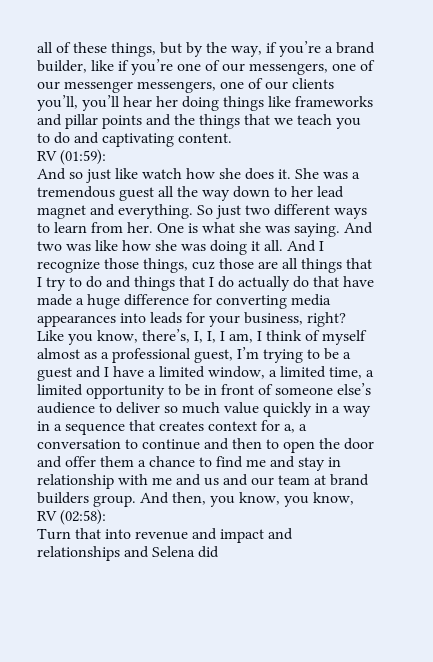all of these things, but by the way, if you’re a brand builder, like if you’re one of our messengers, one of our messenger messengers, one of our clients you’ll, you’ll hear her doing things like frameworks and pillar points and the things that we teach you to do and captivating content.
RV (01:59):
And so just like watch how she does it. She was a tremendous guest all the way down to her lead magnet and everything. So just two different ways to learn from her. One is what she was saying. And two was like how she was doing it all. And I recognize those things, cuz those are all things that I try to do and things that I do actually do that have made a huge difference for converting media appearances into leads for your business, right? Like you know, there’s, I, I, I am, I think of myself almost as a professional guest, I’m trying to be a guest and I have a limited window, a limited time, a limited opportunity to be in front of someone else’s audience to deliver so much value quickly in a way in a sequence that creates context for a, a conversation to continue and then to open the door and offer them a chance to find me and stay in relationship with me and us and our team at brand builders group. And then, you know, you know,
RV (02:58):
Turn that into revenue and impact and relationships and Selena did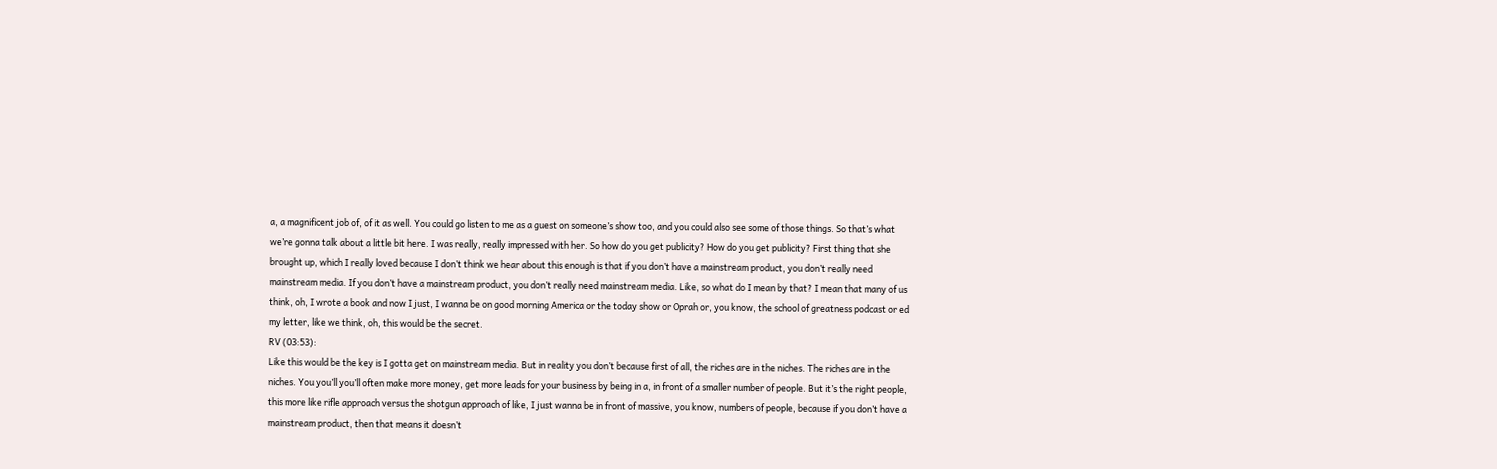a, a magnificent job of, of it as well. You could go listen to me as a guest on someone’s show too, and you could also see some of those things. So that’s what we’re gonna talk about a little bit here. I was really, really impressed with her. So how do you get publicity? How do you get publicity? First thing that she brought up, which I really loved because I don’t think we hear about this enough is that if you don’t have a mainstream product, you don’t really need mainstream media. If you don’t have a mainstream product, you don’t really need mainstream media. Like, so what do I mean by that? I mean that many of us think, oh, I wrote a book and now I just, I wanna be on good morning America or the today show or Oprah or, you know, the school of greatness podcast or ed my letter, like we think, oh, this would be the secret.
RV (03:53):
Like this would be the key is I gotta get on mainstream media. But in reality you don’t because first of all, the riches are in the niches. The riches are in the niches. You you’ll you’ll often make more money, get more leads for your business by being in a, in front of a smaller number of people. But it’s the right people, this more like rifle approach versus the shotgun approach of like, I just wanna be in front of massive, you know, numbers of people, because if you don’t have a mainstream product, then that means it doesn’t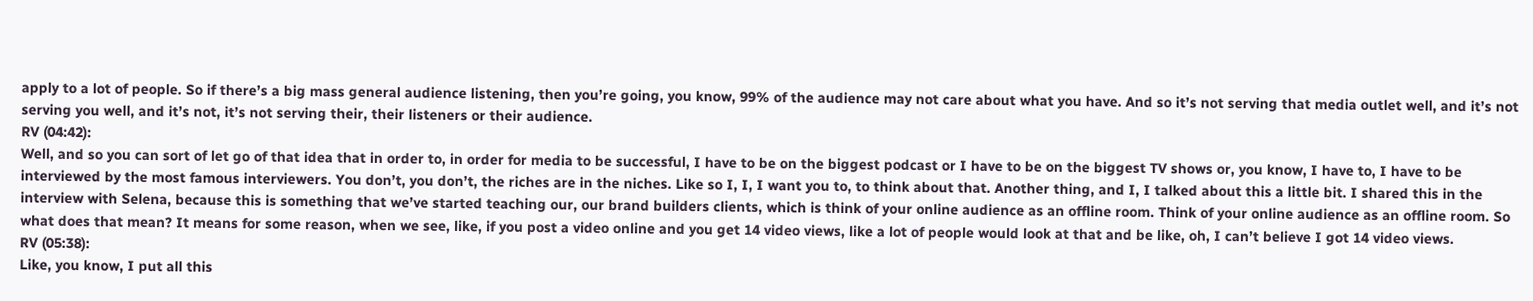apply to a lot of people. So if there’s a big mass general audience listening, then you’re going, you know, 99% of the audience may not care about what you have. And so it’s not serving that media outlet well, and it’s not serving you well, and it’s not, it’s not serving their, their listeners or their audience.
RV (04:42):
Well, and so you can sort of let go of that idea that in order to, in order for media to be successful, I have to be on the biggest podcast or I have to be on the biggest TV shows or, you know, I have to, I have to be interviewed by the most famous interviewers. You don’t, you don’t, the riches are in the niches. Like so I, I, I want you to, to think about that. Another thing, and I, I talked about this a little bit. I shared this in the interview with Selena, because this is something that we’ve started teaching our, our brand builders clients, which is think of your online audience as an offline room. Think of your online audience as an offline room. So what does that mean? It means for some reason, when we see, like, if you post a video online and you get 14 video views, like a lot of people would look at that and be like, oh, I can’t believe I got 14 video views.
RV (05:38):
Like, you know, I put all this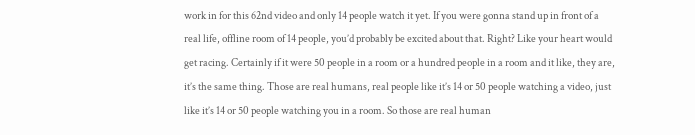work in for this 62nd video and only 14 people watch it yet. If you were gonna stand up in front of a real life, offline room of 14 people, you’d probably be excited about that. Right? Like your heart would get racing. Certainly if it were 50 people in a room or a hundred people in a room and it like, they are, it’s the same thing. Those are real humans, real people like it’s 14 or 50 people watching a video, just like it’s 14 or 50 people watching you in a room. So those are real human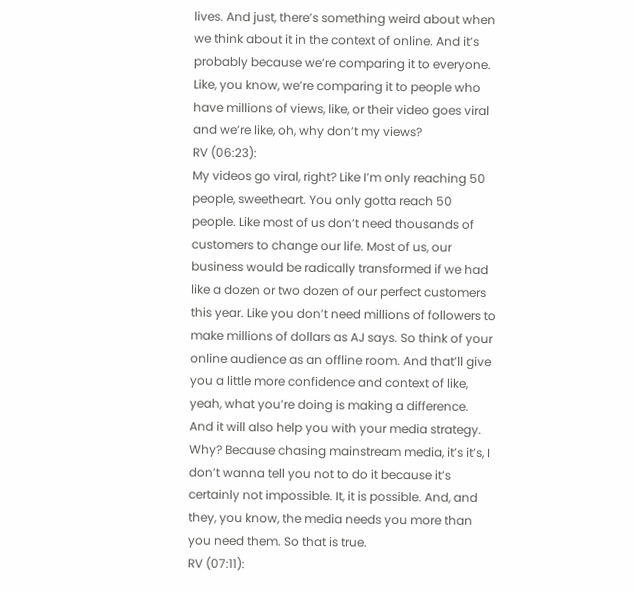lives. And just, there’s something weird about when we think about it in the context of online. And it’s probably because we’re comparing it to everyone. Like, you know, we’re comparing it to people who have millions of views, like, or their video goes viral and we’re like, oh, why don’t my views?
RV (06:23):
My videos go viral, right? Like I’m only reaching 50 people, sweetheart. You only gotta reach 50 people. Like most of us don’t need thousands of customers to change our life. Most of us, our business would be radically transformed if we had like a dozen or two dozen of our perfect customers this year. Like you don’t need millions of followers to make millions of dollars as AJ says. So think of your online audience as an offline room. And that’ll give you a little more confidence and context of like, yeah, what you’re doing is making a difference. And it will also help you with your media strategy. Why? Because chasing mainstream media, it’s it’s, I don’t wanna tell you not to do it because it’s certainly not impossible. It, it is possible. And, and they, you know, the media needs you more than you need them. So that is true.
RV (07:11):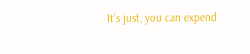It’s just, you can expend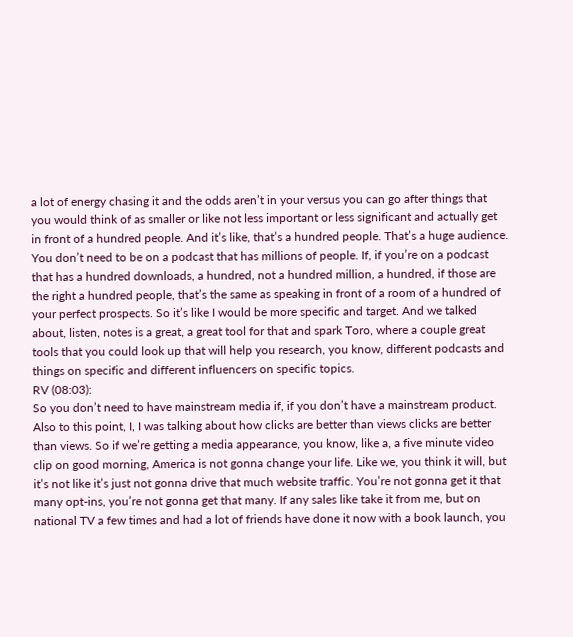a lot of energy chasing it and the odds aren’t in your versus you can go after things that you would think of as smaller or like not less important or less significant and actually get in front of a hundred people. And it’s like, that’s a hundred people. That’s a huge audience. You don’t need to be on a podcast that has millions of people. If, if you’re on a podcast that has a hundred downloads, a hundred, not a hundred million, a hundred, if those are the right a hundred people, that’s the same as speaking in front of a room of a hundred of your perfect prospects. So it’s like I would be more specific and target. And we talked about, listen, notes is a great, a great tool for that and spark Toro, where a couple great tools that you could look up that will help you research, you know, different podcasts and things on specific and different influencers on specific topics.
RV (08:03):
So you don’t need to have mainstream media if, if you don’t have a mainstream product. Also to this point, I, I was talking about how clicks are better than views clicks are better than views. So if we’re getting a media appearance, you know, like a, a five minute video clip on good morning, America is not gonna change your life. Like we, you think it will, but it’s not like it’s just not gonna drive that much website traffic. You’re not gonna get it that many opt-ins, you’re not gonna get that many. If any sales like take it from me, but on national TV a few times and had a lot of friends have done it now with a book launch, you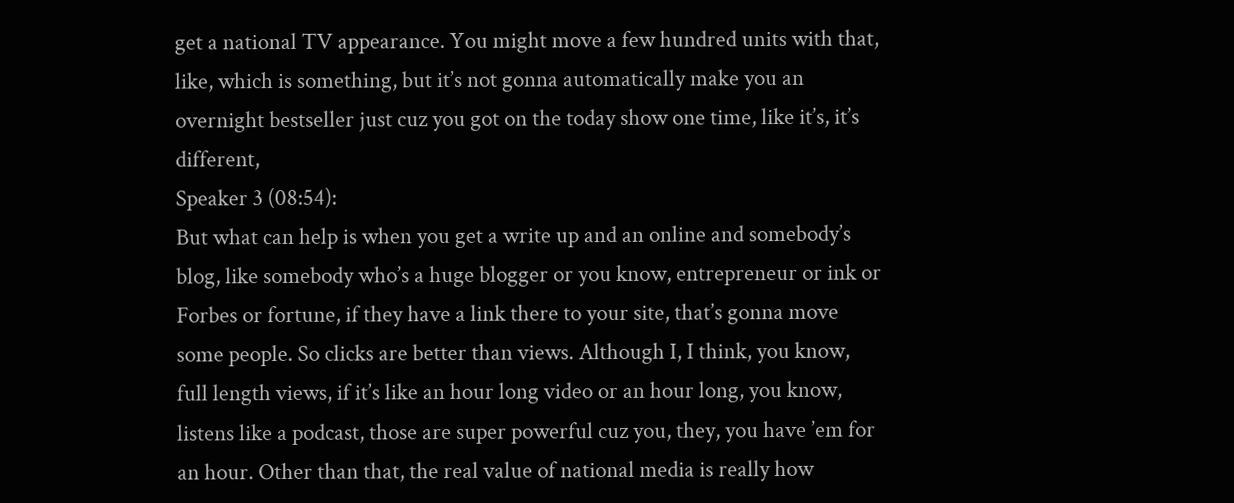get a national TV appearance. You might move a few hundred units with that, like, which is something, but it’s not gonna automatically make you an overnight bestseller just cuz you got on the today show one time, like it’s, it’s different,
Speaker 3 (08:54):
But what can help is when you get a write up and an online and somebody’s blog, like somebody who’s a huge blogger or you know, entrepreneur or ink or Forbes or fortune, if they have a link there to your site, that’s gonna move some people. So clicks are better than views. Although I, I think, you know, full length views, if it’s like an hour long video or an hour long, you know, listens like a podcast, those are super powerful cuz you, they, you have ’em for an hour. Other than that, the real value of national media is really how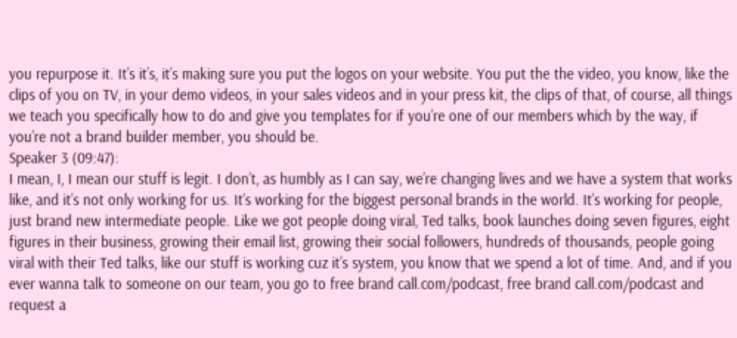you repurpose it. It’s it’s, it’s making sure you put the logos on your website. You put the the video, you know, like the clips of you on TV, in your demo videos, in your sales videos and in your press kit, the clips of that, of course, all things we teach you specifically how to do and give you templates for if you’re one of our members which by the way, if you’re not a brand builder member, you should be.
Speaker 3 (09:47):
I mean, I, I mean our stuff is legit. I don’t, as humbly as I can say, we’re changing lives and we have a system that works like, and it’s not only working for us. It’s working for the biggest personal brands in the world. It’s working for people, just brand new intermediate people. Like we got people doing viral, Ted talks, book launches doing seven figures, eight figures in their business, growing their email list, growing their social followers, hundreds of thousands, people going viral with their Ted talks, like our stuff is working cuz it’s system, you know that we spend a lot of time. And, and if you ever wanna talk to someone on our team, you go to free brand call.com/podcast, free brand call.com/podcast and request a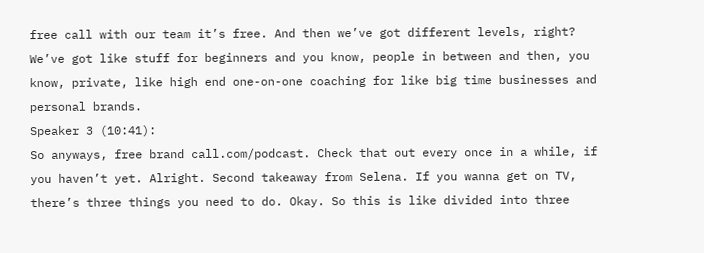free call with our team it’s free. And then we’ve got different levels, right? We’ve got like stuff for beginners and you know, people in between and then, you know, private, like high end one-on-one coaching for like big time businesses and personal brands.
Speaker 3 (10:41):
So anyways, free brand call.com/podcast. Check that out every once in a while, if you haven’t yet. Alright. Second takeaway from Selena. If you wanna get on TV, there’s three things you need to do. Okay. So this is like divided into three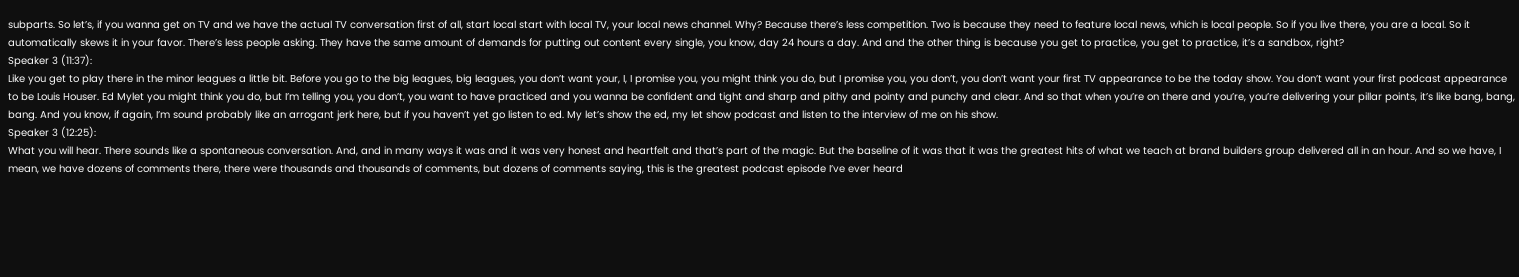subparts. So let’s, if you wanna get on TV and we have the actual TV conversation first of all, start local start with local TV, your local news channel. Why? Because there’s less competition. Two is because they need to feature local news, which is local people. So if you live there, you are a local. So it automatically skews it in your favor. There’s less people asking. They have the same amount of demands for putting out content every single, you know, day 24 hours a day. And and the other thing is because you get to practice, you get to practice, it’s a sandbox, right?
Speaker 3 (11:37):
Like you get to play there in the minor leagues a little bit. Before you go to the big leagues, big leagues, you don’t want your, I, I promise you, you might think you do, but I promise you, you don’t, you don’t want your first TV appearance to be the today show. You don’t want your first podcast appearance to be Louis Houser. Ed Mylet you might think you do, but I’m telling you, you don’t, you want to have practiced and you wanna be confident and tight and sharp and pithy and pointy and punchy and clear. And so that when you’re on there and you’re, you’re delivering your pillar points, it’s like bang, bang, bang. And you know, if again, I’m sound probably like an arrogant jerk here, but if you haven’t yet go listen to ed. My let’s show the ed, my let show podcast and listen to the interview of me on his show.
Speaker 3 (12:25):
What you will hear. There sounds like a spontaneous conversation. And, and in many ways it was and it was very honest and heartfelt and that’s part of the magic. But the baseline of it was that it was the greatest hits of what we teach at brand builders group delivered all in an hour. And so we have, I mean, we have dozens of comments there, there were thousands and thousands of comments, but dozens of comments saying, this is the greatest podcast episode I’ve ever heard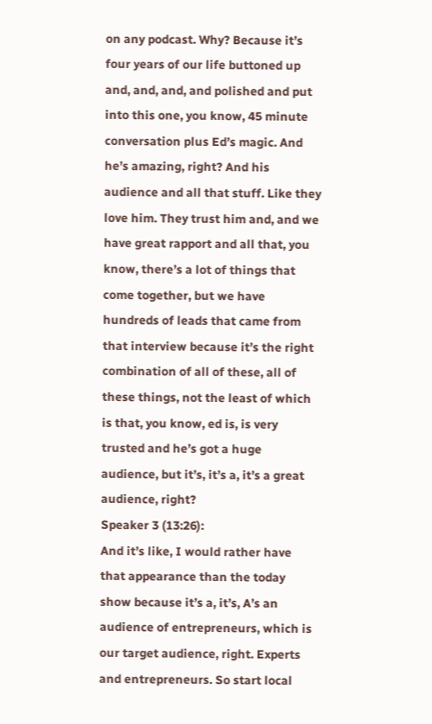on any podcast. Why? Because it’s four years of our life buttoned up and, and, and, and polished and put into this one, you know, 45 minute conversation plus Ed’s magic. And he’s amazing, right? And his audience and all that stuff. Like they love him. They trust him and, and we have great rapport and all that, you know, there’s a lot of things that come together, but we have hundreds of leads that came from that interview because it’s the right combination of all of these, all of these things, not the least of which is that, you know, ed is, is very trusted and he’s got a huge audience, but it’s, it’s a, it’s a great audience, right?
Speaker 3 (13:26):
And it’s like, I would rather have that appearance than the today show because it’s a, it’s, A’s an audience of entrepreneurs, which is our target audience, right. Experts and entrepreneurs. So start local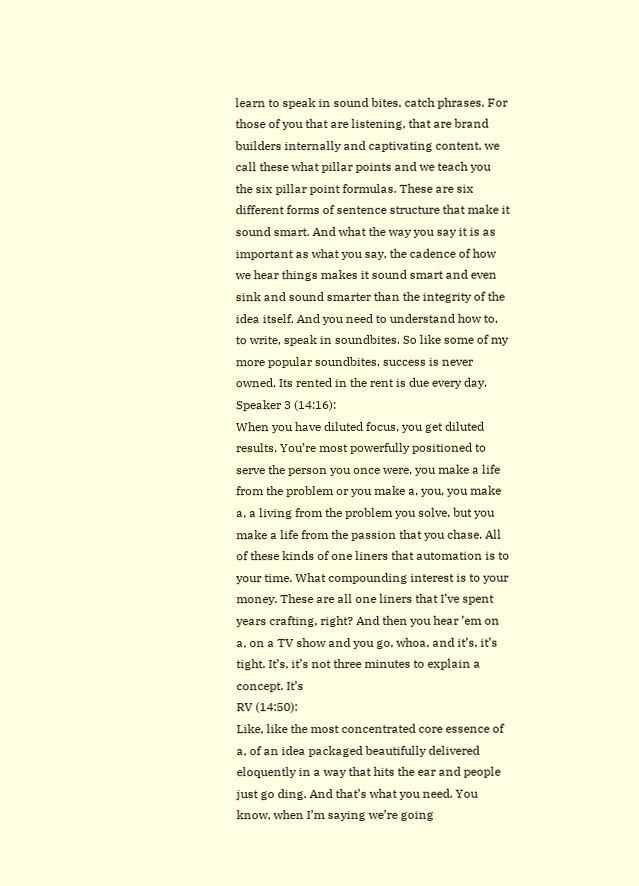learn to speak in sound bites, catch phrases. For those of you that are listening, that are brand builders internally and captivating content, we call these what pillar points and we teach you the six pillar point formulas. These are six different forms of sentence structure that make it sound smart. And what the way you say it is as important as what you say, the cadence of how we hear things makes it sound smart and even sink and sound smarter than the integrity of the idea itself. And you need to understand how to, to write, speak in soundbites. So like some of my more popular soundbites, success is never owned. Its rented in the rent is due every day.
Speaker 3 (14:16):
When you have diluted focus, you get diluted results. You’re most powerfully positioned to serve the person you once were, you make a life from the problem or you make a, you, you make a, a living from the problem you solve, but you make a life from the passion that you chase. All of these kinds of one liners that automation is to your time. What compounding interest is to your money. These are all one liners that I’ve spent years crafting, right? And then you hear ’em on a, on a TV show and you go, whoa, and it’s, it’s tight. It’s, it’s not three minutes to explain a concept. It’s
RV (14:50):
Like, like the most concentrated core essence of a, of an idea packaged beautifully delivered eloquently in a way that hits the ear and people just go ding. And that’s what you need. You know, when I’m saying we’re going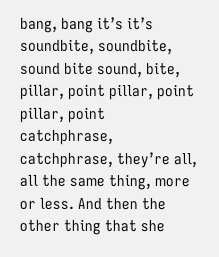bang, bang it’s it’s soundbite, soundbite, sound bite sound, bite, pillar, point pillar, point pillar, point catchphrase, catchphrase, they’re all, all the same thing, more or less. And then the other thing that she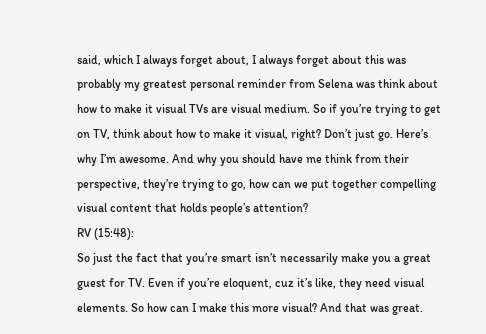said, which I always forget about, I always forget about this was probably my greatest personal reminder from Selena was think about how to make it visual TVs are visual medium. So if you’re trying to get on TV, think about how to make it visual, right? Don’t just go. Here’s why I’m awesome. And why you should have me think from their perspective, they’re trying to go, how can we put together compelling visual content that holds people’s attention?
RV (15:48):
So just the fact that you’re smart isn’t necessarily make you a great guest for TV. Even if you’re eloquent, cuz it’s like, they need visual elements. So how can I make this more visual? And that was great.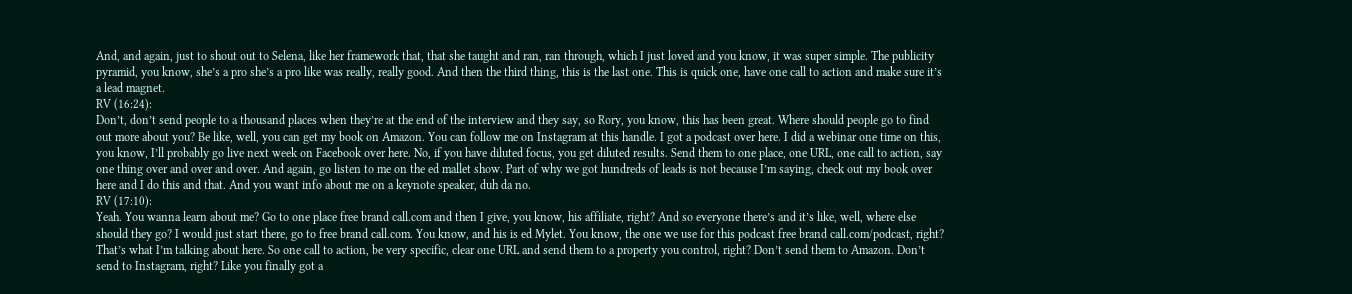And, and again, just to shout out to Selena, like her framework that, that she taught and ran, ran through, which I just loved and you know, it was super simple. The publicity pyramid, you know, she’s a pro she’s a pro like was really, really good. And then the third thing, this is the last one. This is quick one, have one call to action and make sure it’s a lead magnet.
RV (16:24):
Don’t, don’t send people to a thousand places when they’re at the end of the interview and they say, so Rory, you know, this has been great. Where should people go to find out more about you? Be like, well, you can get my book on Amazon. You can follow me on Instagram at this handle. I got a podcast over here. I did a webinar one time on this, you know, I’ll probably go live next week on Facebook over here. No, if you have diluted focus, you get diluted results. Send them to one place, one URL, one call to action, say one thing over and over and over. And again, go listen to me on the ed mallet show. Part of why we got hundreds of leads is not because I’m saying, check out my book over here and I do this and that. And you want info about me on a keynote speaker, duh da no.
RV (17:10):
Yeah. You wanna learn about me? Go to one place free brand call.com and then I give, you know, his affiliate, right? And so everyone there’s and it’s like, well, where else should they go? I would just start there, go to free brand call.com. You know, and his is ed Mylet. You know, the one we use for this podcast free brand call.com/podcast, right? That’s what I’m talking about here. So one call to action, be very specific, clear one URL and send them to a property you control, right? Don’t send them to Amazon. Don’t send to Instagram, right? Like you finally got a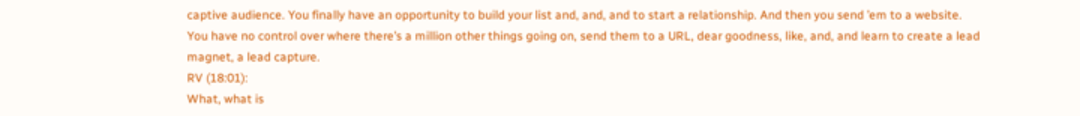captive audience. You finally have an opportunity to build your list and, and, and to start a relationship. And then you send ’em to a website. You have no control over where there’s a million other things going on, send them to a URL, dear goodness, like, and, and learn to create a lead magnet, a lead capture.
RV (18:01):
What, what is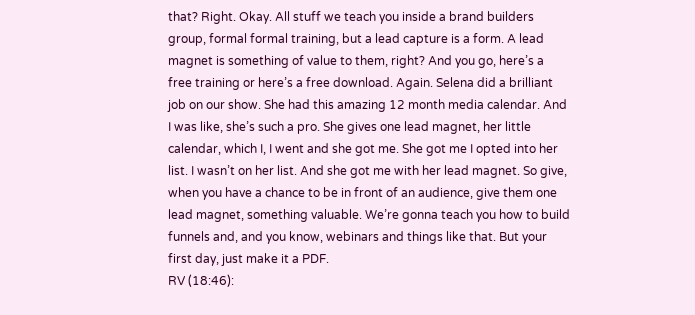that? Right. Okay. All stuff we teach you inside a brand builders group, formal formal training, but a lead capture is a form. A lead magnet is something of value to them, right? And you go, here’s a free training or here’s a free download. Again. Selena did a brilliant job on our show. She had this amazing 12 month media calendar. And I was like, she’s such a pro. She gives one lead magnet, her little calendar, which I, I went and she got me. She got me I opted into her list. I wasn’t on her list. And she got me with her lead magnet. So give, when you have a chance to be in front of an audience, give them one lead magnet, something valuable. We’re gonna teach you how to build funnels and, and you know, webinars and things like that. But your first day, just make it a PDF.
RV (18:46):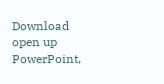Download open up PowerPoint,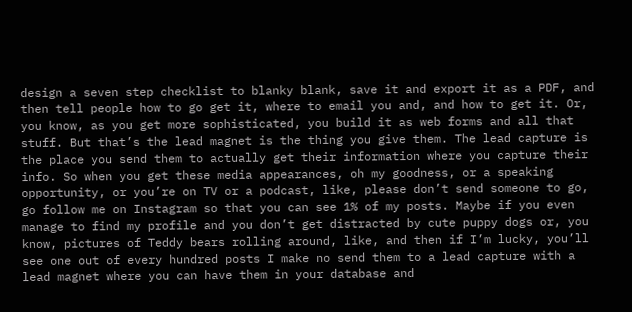design a seven step checklist to blanky blank, save it and export it as a PDF, and then tell people how to go get it, where to email you and, and how to get it. Or, you know, as you get more sophisticated, you build it as web forms and all that stuff. But that’s the lead magnet is the thing you give them. The lead capture is the place you send them to actually get their information where you capture their info. So when you get these media appearances, oh my goodness, or a speaking opportunity, or you’re on TV or a podcast, like, please don’t send someone to go, go follow me on Instagram so that you can see 1% of my posts. Maybe if you even manage to find my profile and you don’t get distracted by cute puppy dogs or, you know, pictures of Teddy bears rolling around, like, and then if I’m lucky, you’ll see one out of every hundred posts I make no send them to a lead capture with a lead magnet where you can have them in your database and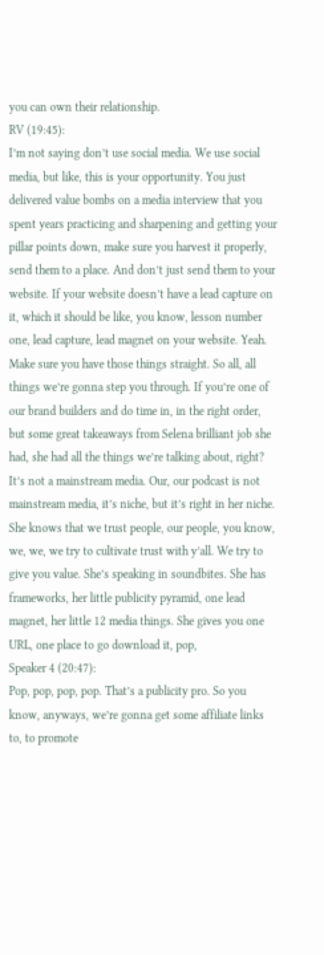you can own their relationship.
RV (19:45):
I’m not saying don’t use social media. We use social media, but like, this is your opportunity. You just delivered value bombs on a media interview that you spent years practicing and sharpening and getting your pillar points down, make sure you harvest it properly, send them to a place. And don’t just send them to your website. If your website doesn’t have a lead capture on it, which it should be like, you know, lesson number one, lead capture, lead magnet on your website. Yeah. Make sure you have those things straight. So all, all things we’re gonna step you through. If you’re one of our brand builders and do time in, in the right order, but some great takeaways from Selena brilliant job she had, she had all the things we’re talking about, right? It’s not a mainstream media. Our, our podcast is not mainstream media, it’s niche, but it’s right in her niche. She knows that we trust people, our people, you know, we, we, we try to cultivate trust with y’all. We try to give you value. She’s speaking in soundbites. She has frameworks, her little publicity pyramid, one lead magnet, her little 12 media things. She gives you one URL, one place to go download it, pop,
Speaker 4 (20:47):
Pop, pop, pop, pop. That’s a publicity pro. So you know, anyways, we’re gonna get some affiliate links to, to promote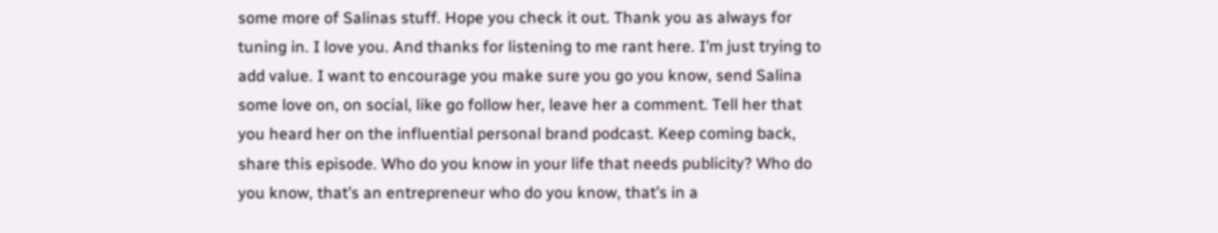some more of Salinas stuff. Hope you check it out. Thank you as always for tuning in. I love you. And thanks for listening to me rant here. I’m just trying to add value. I want to encourage you make sure you go you know, send Salina some love on, on social, like go follow her, leave her a comment. Tell her that you heard her on the influential personal brand podcast. Keep coming back, share this episode. Who do you know in your life that needs publicity? Who do you know, that’s an entrepreneur who do you know, that’s in a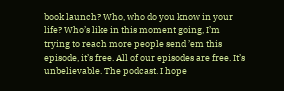book launch? Who, who do you know in your life? Who’s like in this moment going, I’m trying to reach more people send ’em this episode, it’s free. All of our episodes are free. It’s unbelievable. The podcast. I hope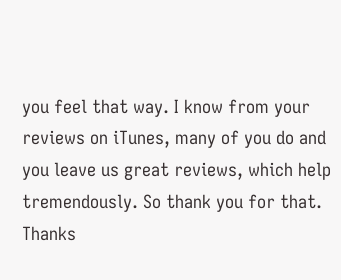you feel that way. I know from your reviews on iTunes, many of you do and you leave us great reviews, which help tremendously. So thank you for that. Thanks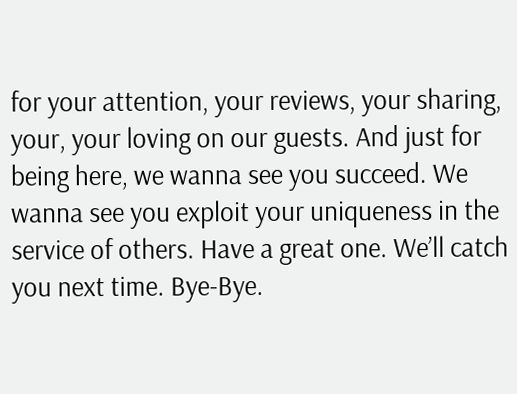for your attention, your reviews, your sharing, your, your loving on our guests. And just for being here, we wanna see you succeed. We wanna see you exploit your uniqueness in the service of others. Have a great one. We’ll catch you next time. Bye-Bye.